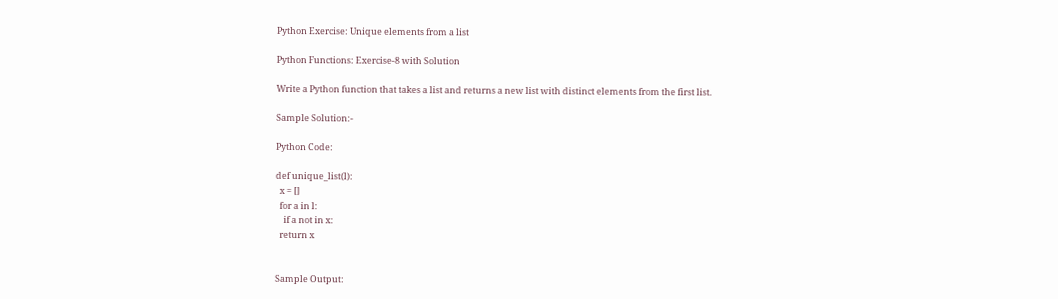Python Exercise: Unique elements from a list

Python Functions: Exercise-8 with Solution

Write a Python function that takes a list and returns a new list with distinct elements from the first list.

Sample Solution:-

Python Code:

def unique_list(l):
  x = []
  for a in l:
    if a not in x:
  return x


Sample Output: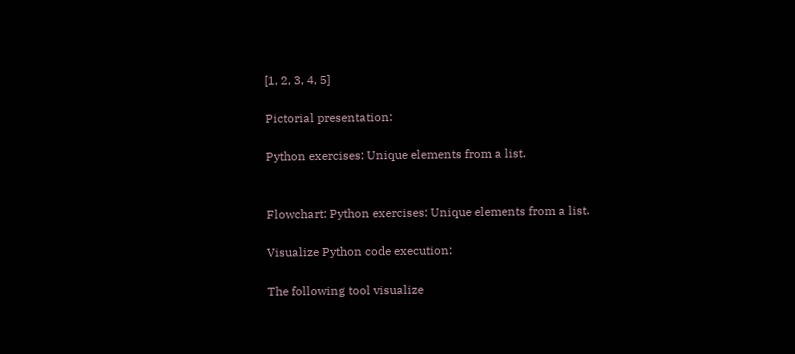[1, 2, 3, 4, 5]

Pictorial presentation:

Python exercises: Unique elements from a list.


Flowchart: Python exercises: Unique elements from a list.

Visualize Python code execution:

The following tool visualize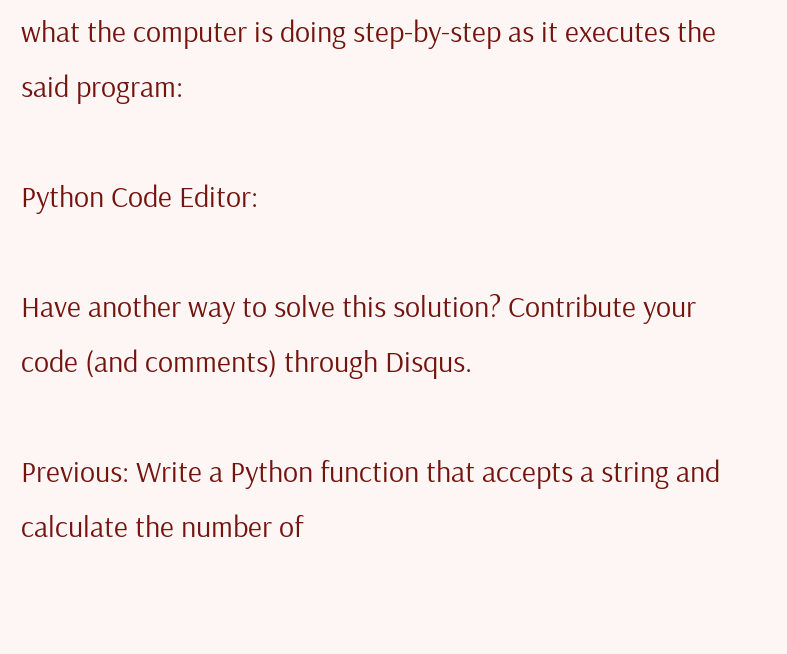what the computer is doing step-by-step as it executes the said program:

Python Code Editor:

Have another way to solve this solution? Contribute your code (and comments) through Disqus.

Previous: Write a Python function that accepts a string and calculate the number of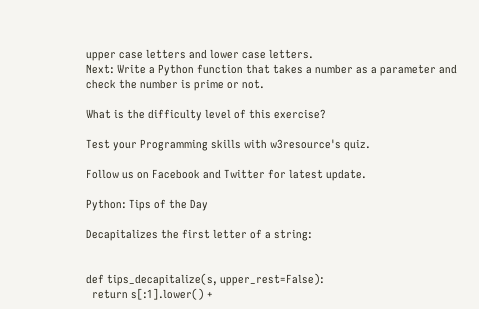upper case letters and lower case letters.
Next: Write a Python function that takes a number as a parameter and check the number is prime or not.

What is the difficulty level of this exercise?

Test your Programming skills with w3resource's quiz.

Follow us on Facebook and Twitter for latest update.

Python: Tips of the Day

Decapitalizes the first letter of a string:


def tips_decapitalize(s, upper_rest=False):
  return s[:1].lower() +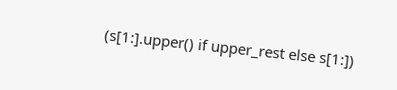(s[1:].upper() if upper_rest else s[1:])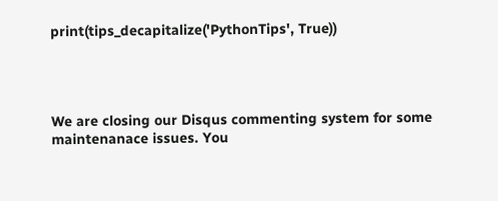print(tips_decapitalize('PythonTips', True))




We are closing our Disqus commenting system for some maintenanace issues. You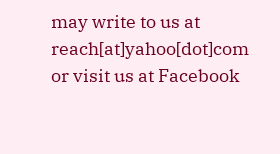may write to us at reach[at]yahoo[dot]com or visit us at Facebook